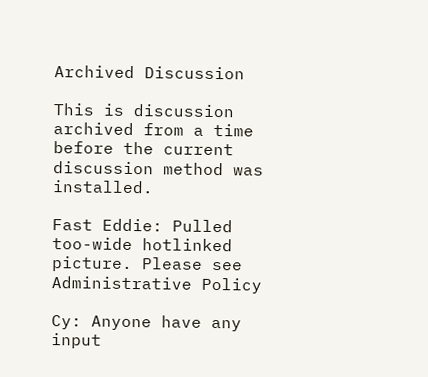Archived Discussion

This is discussion archived from a time before the current discussion method was installed.

Fast Eddie: Pulled too-wide hotlinked picture. Please see Administrative Policy

Cy: Anyone have any input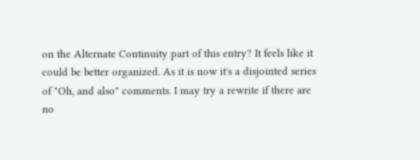on the Alternate Continuity part of this entry? It feels like it could be better organized. As it is now it's a disjointed series of "Oh, and also" comments. I may try a rewrite if there are no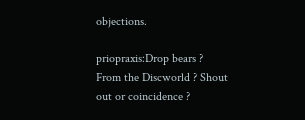objections.

priopraxis:Drop bears ? From the Discworld ? Shout out or coincidence ?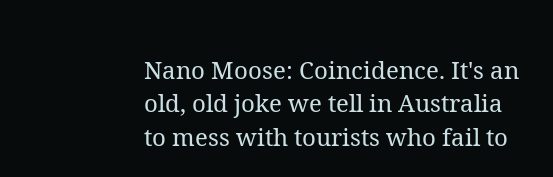Nano Moose: Coincidence. It's an old, old joke we tell in Australia to mess with tourists who fail to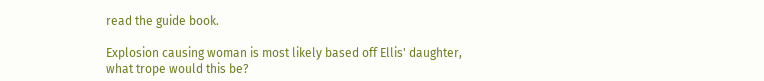read the guide book.

Explosion causing woman is most likely based off Ellis' daughter, what trope would this be?